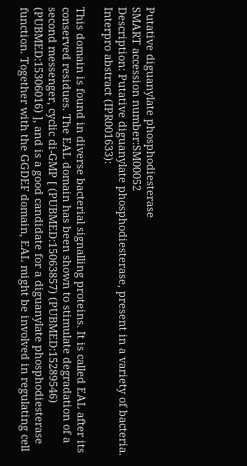Putative diguanylate phosphodiesterase
SMART accession number:SM00052
Description: Putative diguanylate phosphodiesterase, present in a variety of bacteria.
Interpro abstract (IPR001633):

This domain is found in diverse bacterial signalling proteins. It is called EAL after its conserved residues. The EAL domain has been shown to stimulate degradation of a second messenger, cyclic di-GMP [ (PUBMED:15063857) (PUBMED:15289546) (PUBMED:15306016) ], and is a good candidate for a diguanylate phosphodiesterase function. Together with the GGDEF domain, EAL might be involved in regulating cell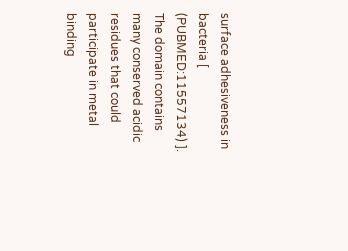surface adhesiveness in bacteria [ (PUBMED:11557134) ]. The domain contains many conserved acidic residues that could participate in metal binding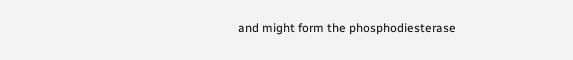and might form the phosphodiesterase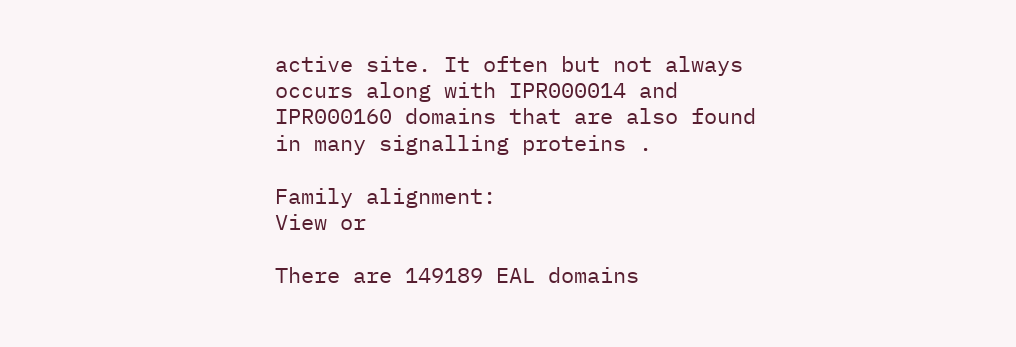active site. It often but not always occurs along with IPR000014 and IPR000160 domains that are also found in many signalling proteins .

Family alignment:
View or

There are 149189 EAL domains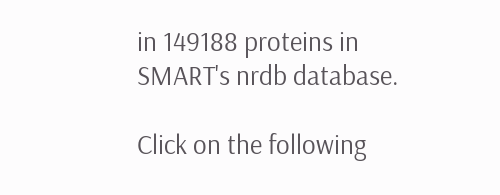in 149188 proteins in SMART's nrdb database.

Click on the following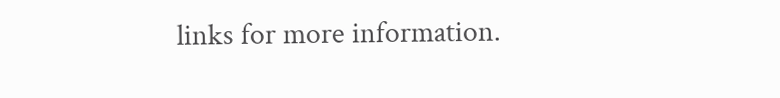links for more information.